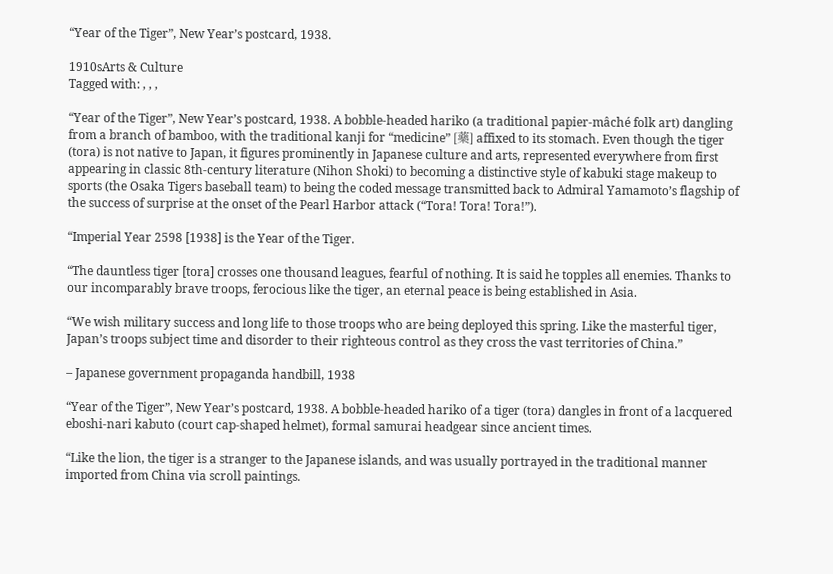“Year of the Tiger”, New Year’s postcard, 1938.

1910sArts & Culture
Tagged with: , , ,

“Year of the Tiger”, New Year’s postcard, 1938. A bobble-headed hariko (a traditional papier-mâché folk art) dangling from a branch of bamboo, with the traditional kanji for “medicine” [藥] affixed to its stomach. Even though the tiger (tora) is not native to Japan, it figures prominently in Japanese culture and arts, represented everywhere from first appearing in classic 8th-century literature (Nihon Shoki) to becoming a distinctive style of kabuki stage makeup to sports (the Osaka Tigers baseball team) to being the coded message transmitted back to Admiral Yamamoto’s flagship of the success of surprise at the onset of the Pearl Harbor attack (“Tora! Tora! Tora!”).

“Imperial Year 2598 [1938] is the Year of the Tiger.

“The dauntless tiger [tora] crosses one thousand leagues, fearful of nothing. It is said he topples all enemies. Thanks to our incomparably brave troops, ferocious like the tiger, an eternal peace is being established in Asia.

“We wish military success and long life to those troops who are being deployed this spring. Like the masterful tiger, Japan’s troops subject time and disorder to their righteous control as they cross the vast territories of China.”

– Japanese government propaganda handbill, 1938

“Year of the Tiger”, New Year’s postcard, 1938. A bobble-headed hariko of a tiger (tora) dangles in front of a lacquered eboshi-nari kabuto (court cap-shaped helmet), formal samurai headgear since ancient times.

“Like the lion, the tiger is a stranger to the Japanese islands, and was usually portrayed in the traditional manner imported from China via scroll paintings.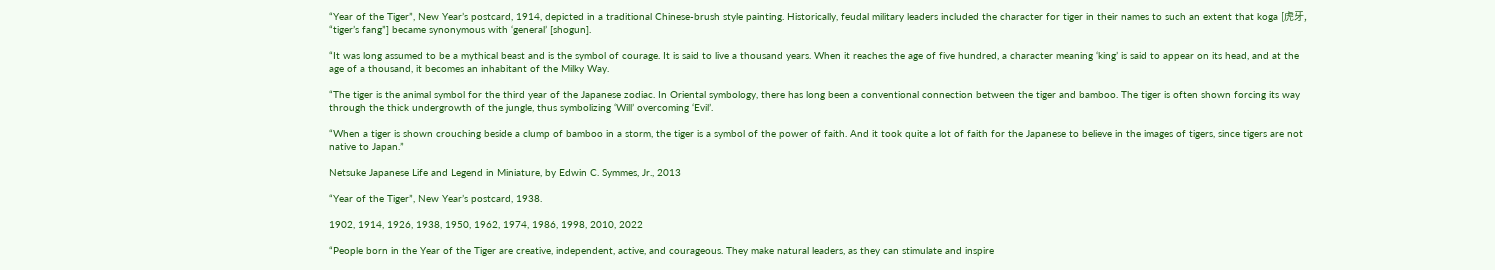“Year of the Tiger”, New Year’s postcard, 1914, depicted in a traditional Chinese-brush style painting. Historically, feudal military leaders included the character for tiger in their names to such an extent that koga [虎牙, “tiger’s fang”] became synonymous with ‘general’ [shogun].

“It was long assumed to be a mythical beast and is the symbol of courage. It is said to live a thousand years. When it reaches the age of five hundred, a character meaning ‘king’ is said to appear on its head, and at the age of a thousand, it becomes an inhabitant of the Milky Way.

“The tiger is the animal symbol for the third year of the Japanese zodiac. In Oriental symbology, there has long been a conventional connection between the tiger and bamboo. The tiger is often shown forcing its way through the thick undergrowth of the jungle, thus symbolizing ‘Will’ overcoming ‘Evil’.

“When a tiger is shown crouching beside a clump of bamboo in a storm, the tiger is a symbol of the power of faith. And it took quite a lot of faith for the Japanese to believe in the images of tigers, since tigers are not native to Japan.”

Netsuke Japanese Life and Legend in Miniature, by Edwin C. Symmes, Jr., 2013

“Year of the Tiger”, New Year’s postcard, 1938.

1902, 1914, 1926, 1938, 1950, 1962, 1974, 1986, 1998, 2010, 2022

“People born in the Year of the Tiger are creative, independent, active, and courageous. They make natural leaders, as they can stimulate and inspire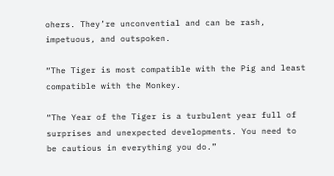ohers. They’re unconvential and can be rash, impetuous, and outspoken.

“The Tiger is most compatible with the Pig and least compatible with the Monkey.

“The Year of the Tiger is a turbulent year full of surprises and unexpected developments. You need to be cautious in everything you do.”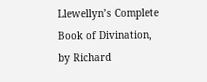Llewellyn’s Complete Book of Divination, by Richard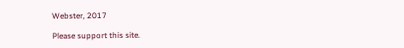Webster, 2017

Please support this site.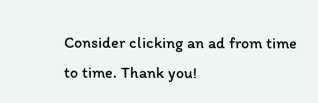Consider clicking an ad from time to time. Thank you!